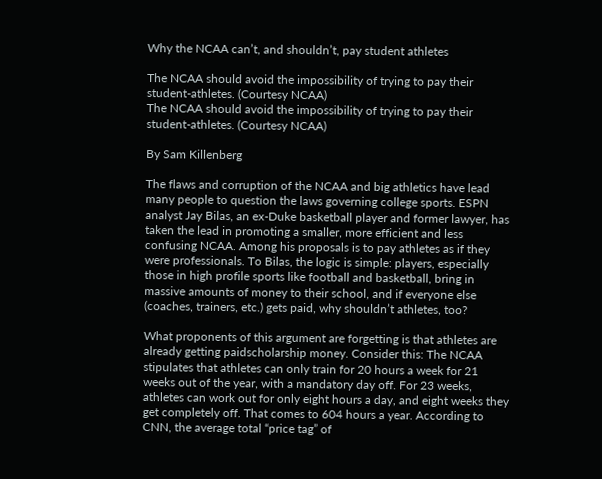Why the NCAA can’t, and shouldn’t, pay student athletes

The NCAA should avoid the impossibility of trying to pay their student-athletes. (Courtesy NCAA)
The NCAA should avoid the impossibility of trying to pay their student-athletes. (Courtesy NCAA)

By Sam Killenberg

The flaws and corruption of the NCAA and big athletics have lead many people to question the laws governing college sports. ESPN analyst Jay Bilas, an ex-Duke basketball player and former lawyer, has taken the lead in promoting a smaller, more efficient and less confusing NCAA. Among his proposals is to pay athletes as if they were professionals. To Bilas, the logic is simple: players, especially those in high profile sports like football and basketball, bring in massive amounts of money to their school, and if everyone else (coaches, trainers, etc.) gets paid, why shouldn’t athletes, too?

What proponents of this argument are forgetting is that athletes are already getting paidscholarship money. Consider this: The NCAA stipulates that athletes can only train for 20 hours a week for 21 weeks out of the year, with a mandatory day off. For 23 weeks, athletes can work out for only eight hours a day, and eight weeks they get completely off. That comes to 604 hours a year. According to CNN, the average total “price tag” of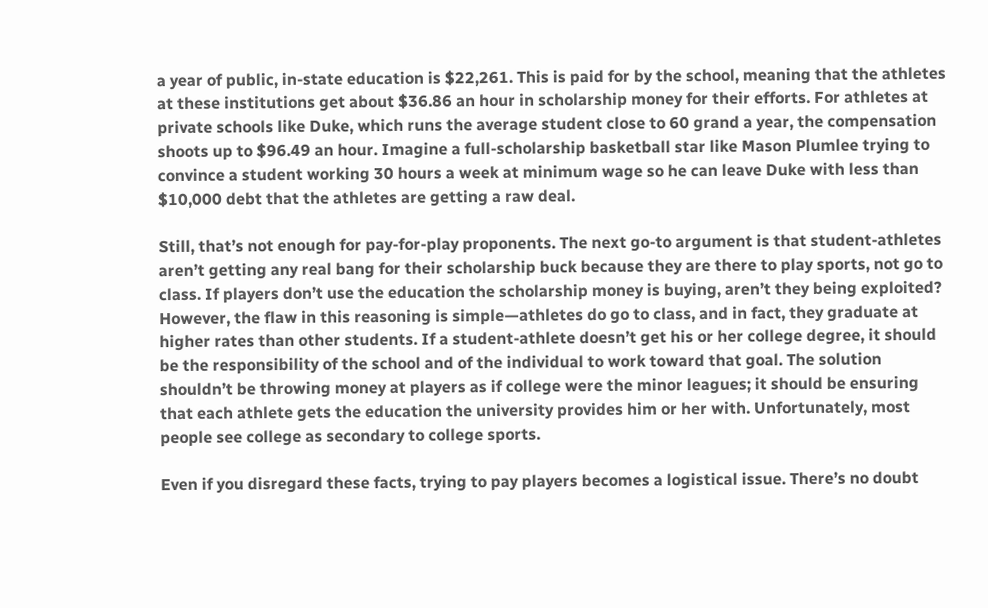a year of public, in-state education is $22,261. This is paid for by the school, meaning that the athletes at these institutions get about $36.86 an hour in scholarship money for their efforts. For athletes at private schools like Duke, which runs the average student close to 60 grand a year, the compensation shoots up to $96.49 an hour. Imagine a full-scholarship basketball star like Mason Plumlee trying to convince a student working 30 hours a week at minimum wage so he can leave Duke with less than $10,000 debt that the athletes are getting a raw deal.

Still, that’s not enough for pay-for-play proponents. The next go-to argument is that student-athletes aren’t getting any real bang for their scholarship buck because they are there to play sports, not go to class. If players don’t use the education the scholarship money is buying, aren’t they being exploited? However, the flaw in this reasoning is simple—athletes do go to class, and in fact, they graduate at higher rates than other students. If a student-athlete doesn’t get his or her college degree, it should be the responsibility of the school and of the individual to work toward that goal. The solution shouldn’t be throwing money at players as if college were the minor leagues; it should be ensuring that each athlete gets the education the university provides him or her with. Unfortunately, most people see college as secondary to college sports.

Even if you disregard these facts, trying to pay players becomes a logistical issue. There’s no doubt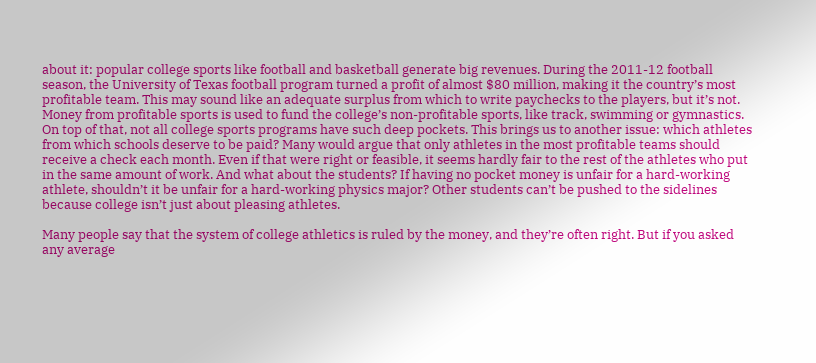about it: popular college sports like football and basketball generate big revenues. During the 2011-12 football season, the University of Texas football program turned a profit of almost $80 million, making it the country’s most profitable team. This may sound like an adequate surplus from which to write paychecks to the players, but it’s not. Money from profitable sports is used to fund the college’s non-profitable sports, like track, swimming or gymnastics. On top of that, not all college sports programs have such deep pockets. This brings us to another issue: which athletes from which schools deserve to be paid? Many would argue that only athletes in the most profitable teams should receive a check each month. Even if that were right or feasible, it seems hardly fair to the rest of the athletes who put in the same amount of work. And what about the students? If having no pocket money is unfair for a hard-working athlete, shouldn’t it be unfair for a hard-working physics major? Other students can’t be pushed to the sidelines because college isn’t just about pleasing athletes.

Many people say that the system of college athletics is ruled by the money, and they’re often right. But if you asked any average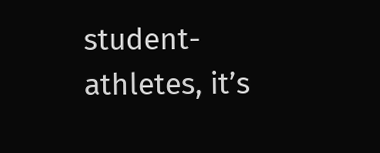student-athletes, it’s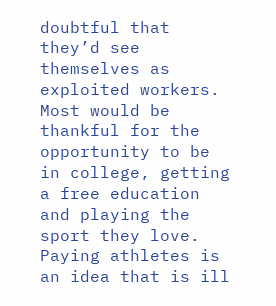doubtful that they’d see themselves as exploited workers. Most would be thankful for the opportunity to be in college, getting a free education and playing the sport they love. Paying athletes is an idea that is ill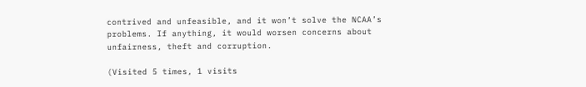contrived and unfeasible, and it won’t solve the NCAA’s problems. If anything, it would worsen concerns about unfairness, theft and corruption.

(Visited 5 times, 1 visits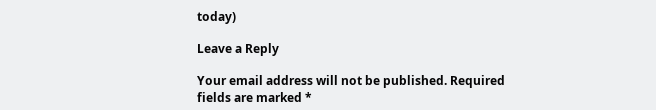today)

Leave a Reply

Your email address will not be published. Required fields are marked *